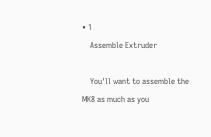• 1
    Assemble Extruder

    You'll want to assemble the MK8 as much as you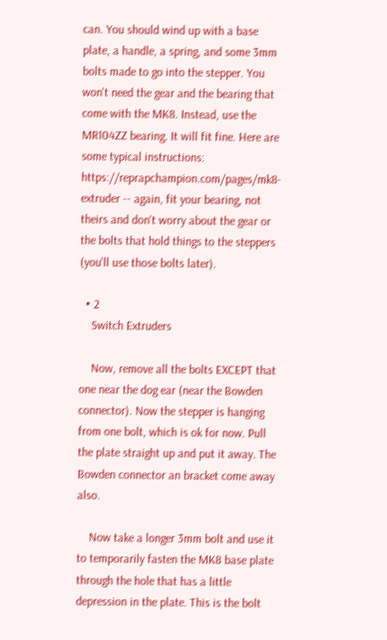can. You should wind up with a base plate, a handle, a spring, and some 3mm bolts made to go into the stepper. You won't need the gear and the bearing that come with the MK8. Instead, use the MR104ZZ bearing. It will fit fine. Here are some typical instructions: https://reprapchampion.com/pages/mk8-extruder -- again, fit your bearing, not theirs and don't worry about the gear or the bolts that hold things to the steppers (you'll use those bolts later).

  • 2
    Switch Extruders

    Now, remove all the bolts EXCEPT that one near the dog ear (near the Bowden connector). Now the stepper is hanging from one bolt, which is ok for now. Pull the plate straight up and put it away. The Bowden connector an bracket come away also.

    Now take a longer 3mm bolt and use it to temporarily fasten the MK8 base plate through the hole that has a little depression in the plate. This is the bolt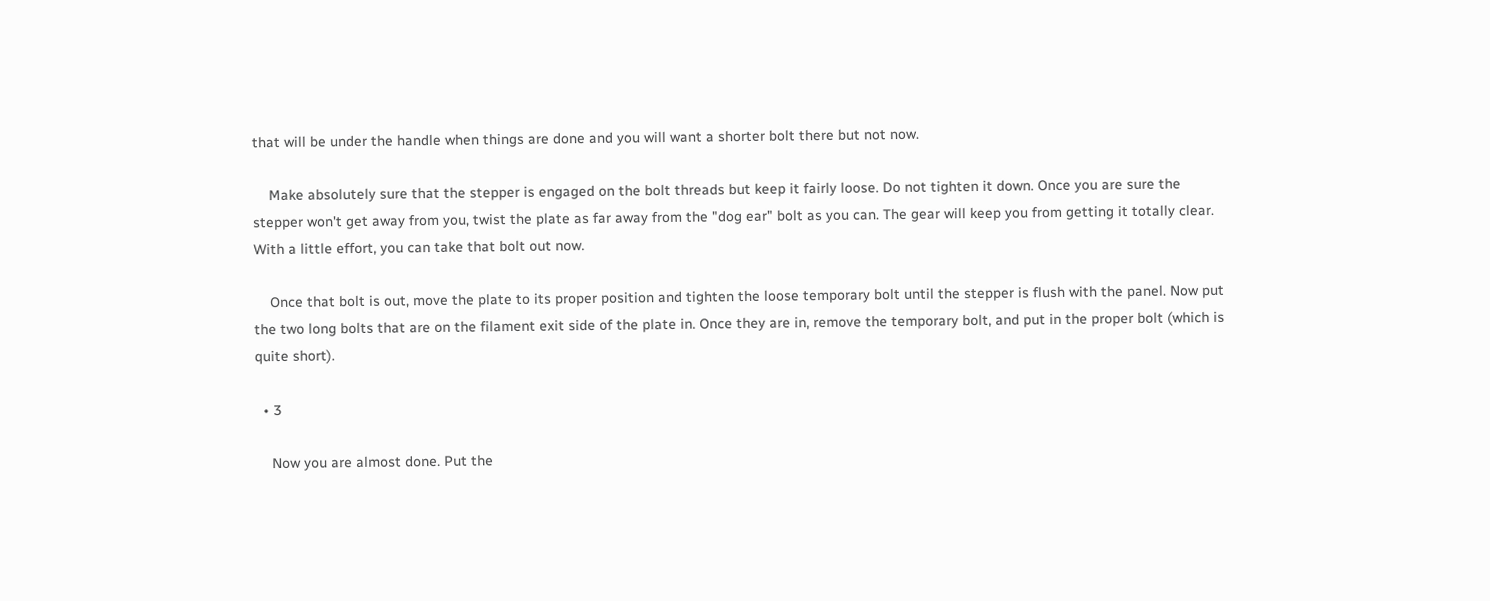that will be under the handle when things are done and you will want a shorter bolt there but not now.

    Make absolutely sure that the stepper is engaged on the bolt threads but keep it fairly loose. Do not tighten it down. Once you are sure the stepper won't get away from you, twist the plate as far away from the "dog ear" bolt as you can. The gear will keep you from getting it totally clear. With a little effort, you can take that bolt out now.

    Once that bolt is out, move the plate to its proper position and tighten the loose temporary bolt until the stepper is flush with the panel. Now put the two long bolts that are on the filament exit side of the plate in. Once they are in, remove the temporary bolt, and put in the proper bolt (which is quite short).

  • 3

    Now you are almost done. Put the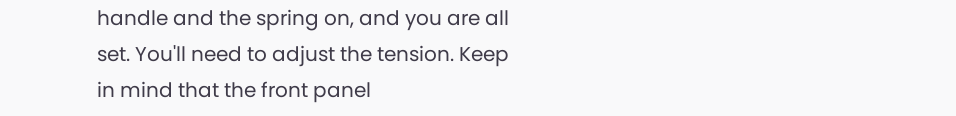handle and the spring on, and you are all set. You'll need to adjust the tension. Keep in mind that the front panel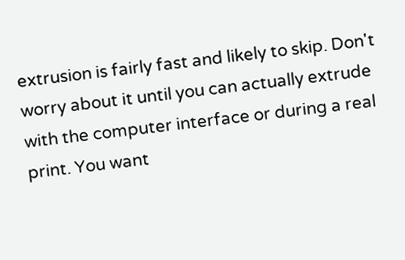extrusion is fairly fast and likely to skip. Don't worry about it until you can actually extrude with the computer interface or during a real print. You want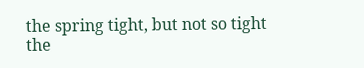the spring tight, but not so tight the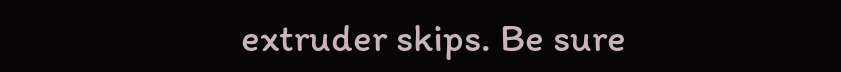extruder skips. Be sure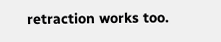retraction works too.